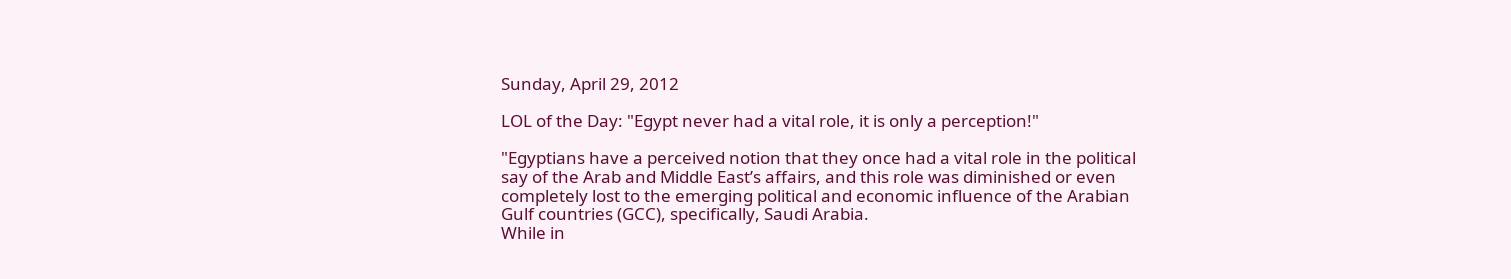Sunday, April 29, 2012

LOL of the Day: "Egypt never had a vital role, it is only a perception!"

"Egyptians have a perceived notion that they once had a vital role in the political say of the Arab and Middle East’s affairs, and this role was diminished or even completely lost to the emerging political and economic influence of the Arabian Gulf countries (GCC), specifically, Saudi Arabia.
While in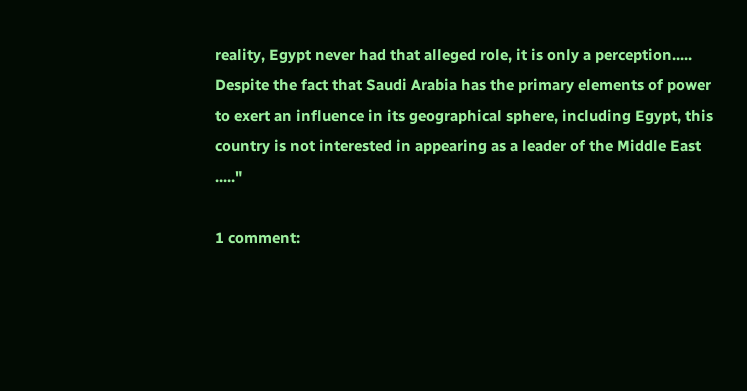reality, Egypt never had that alleged role, it is only a perception.....
Despite the fact that Saudi Arabia has the primary elements of power to exert an influence in its geographical sphere, including Egypt, this country is not interested in appearing as a leader of the Middle East ....."

1 comment: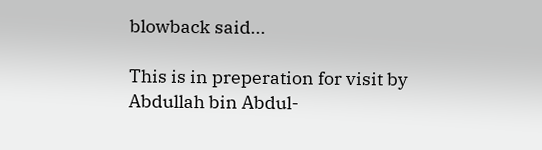blowback said...

This is in preperation for visit by Abdullah bin Abdul-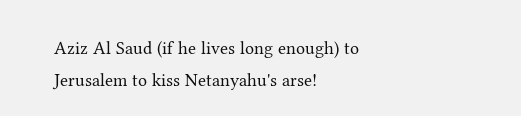Aziz Al Saud (if he lives long enough) to Jerusalem to kiss Netanyahu's arse!